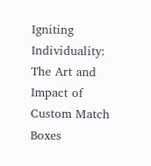Igniting Individuality: The Art and Impact of Custom Match Boxes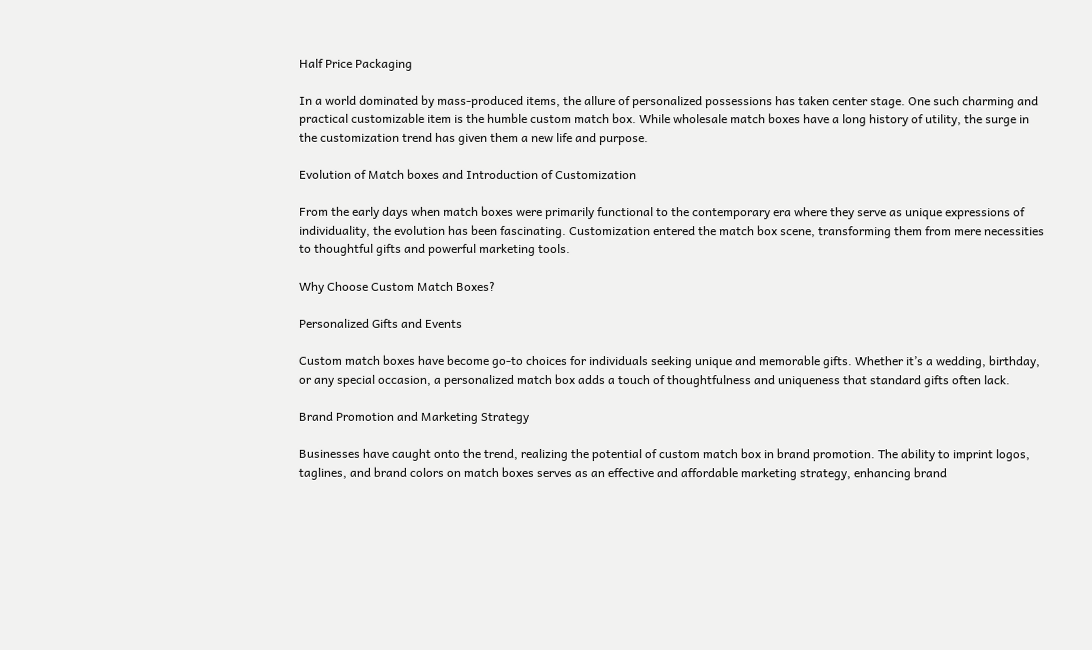Half Price Packaging

In a world dominated by mass-produced items, the allure of personalized possessions has taken center stage. One such charming and practical customizable item is the humble custom match box. While wholesale match boxes have a long history of utility, the surge in the customization trend has given them a new life and purpose.

Evolution of Match boxes and Introduction of Customization

From the early days when match boxes were primarily functional to the contemporary era where they serve as unique expressions of individuality, the evolution has been fascinating. Customization entered the match box scene, transforming them from mere necessities to thoughtful gifts and powerful marketing tools.

Why Choose Custom Match Boxes?

Personalized Gifts and Events

Custom match boxes have become go-to choices for individuals seeking unique and memorable gifts. Whether it’s a wedding, birthday, or any special occasion, a personalized match box adds a touch of thoughtfulness and uniqueness that standard gifts often lack.

Brand Promotion and Marketing Strategy

Businesses have caught onto the trend, realizing the potential of custom match box in brand promotion. The ability to imprint logos, taglines, and brand colors on match boxes serves as an effective and affordable marketing strategy, enhancing brand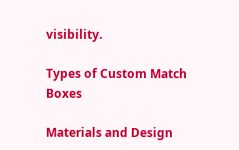visibility.

Types of Custom Match Boxes

Materials and Design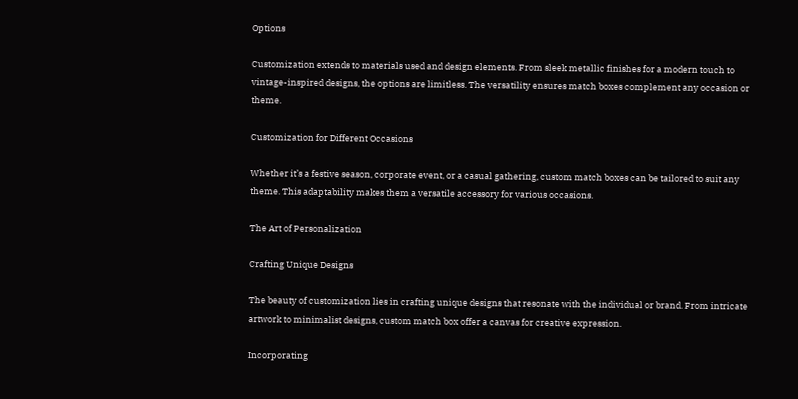Options

Customization extends to materials used and design elements. From sleek metallic finishes for a modern touch to vintage-inspired designs, the options are limitless. The versatility ensures match boxes complement any occasion or theme.

Customization for Different Occasions

Whether it’s a festive season, corporate event, or a casual gathering, custom match boxes can be tailored to suit any theme. This adaptability makes them a versatile accessory for various occasions.

The Art of Personalization

Crafting Unique Designs

The beauty of customization lies in crafting unique designs that resonate with the individual or brand. From intricate artwork to minimalist designs, custom match box offer a canvas for creative expression.

Incorporating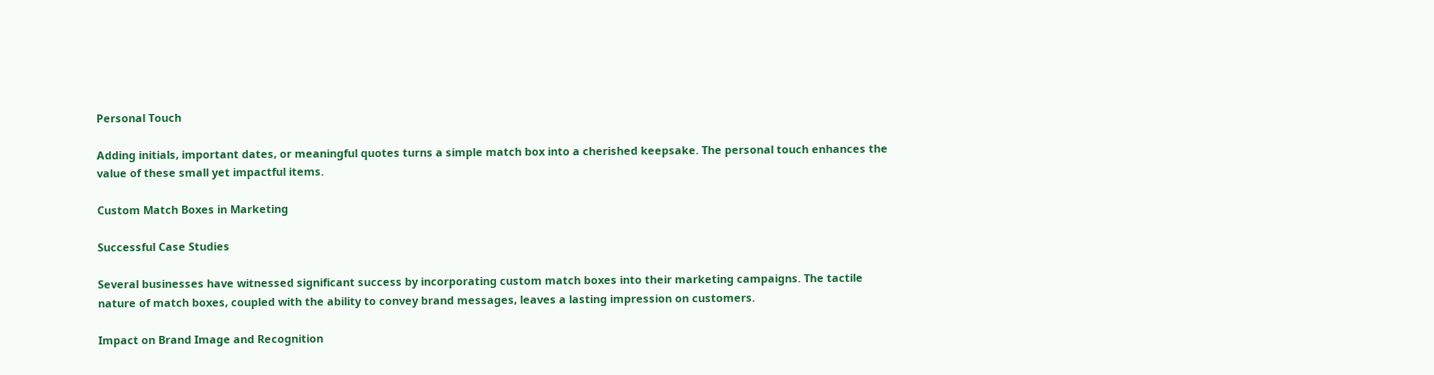Personal Touch

Adding initials, important dates, or meaningful quotes turns a simple match box into a cherished keepsake. The personal touch enhances the value of these small yet impactful items.

Custom Match Boxes in Marketing

Successful Case Studies

Several businesses have witnessed significant success by incorporating custom match boxes into their marketing campaigns. The tactile nature of match boxes, coupled with the ability to convey brand messages, leaves a lasting impression on customers.

Impact on Brand Image and Recognition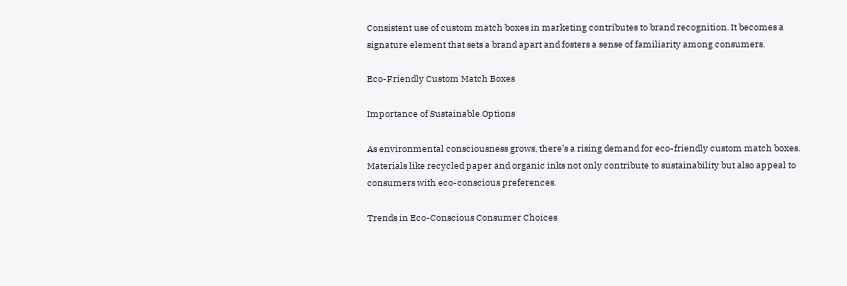Consistent use of custom match boxes in marketing contributes to brand recognition. It becomes a signature element that sets a brand apart and fosters a sense of familiarity among consumers.

Eco-Friendly Custom Match Boxes

Importance of Sustainable Options

As environmental consciousness grows, there’s a rising demand for eco-friendly custom match boxes. Materials like recycled paper and organic inks not only contribute to sustainability but also appeal to consumers with eco-conscious preferences.

Trends in Eco-Conscious Consumer Choices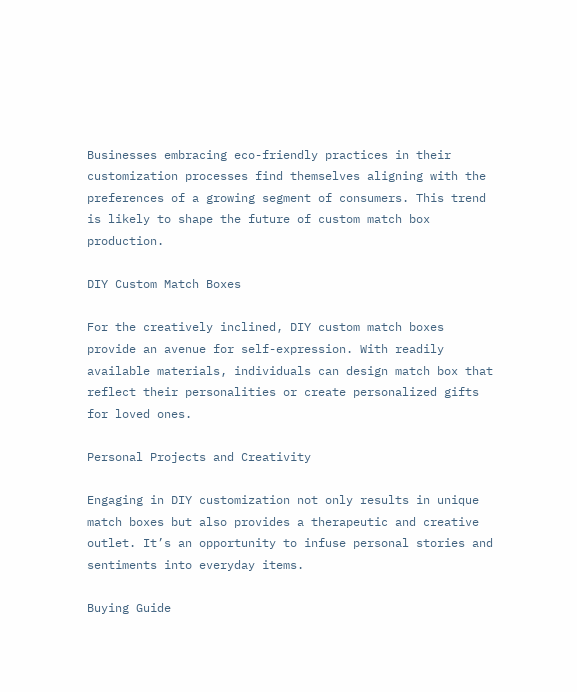Businesses embracing eco-friendly practices in their customization processes find themselves aligning with the preferences of a growing segment of consumers. This trend is likely to shape the future of custom match box production.

DIY Custom Match Boxes

For the creatively inclined, DIY custom match boxes provide an avenue for self-expression. With readily available materials, individuals can design match box that reflect their personalities or create personalized gifts for loved ones.

Personal Projects and Creativity

Engaging in DIY customization not only results in unique match boxes but also provides a therapeutic and creative outlet. It’s an opportunity to infuse personal stories and sentiments into everyday items.

Buying Guide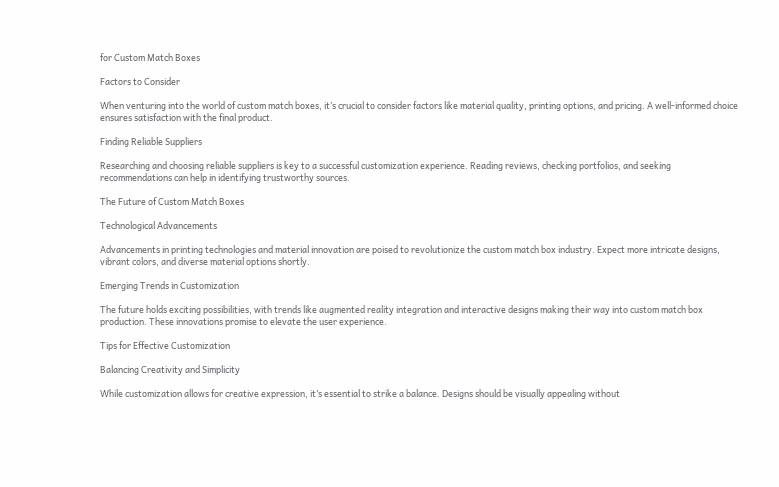for Custom Match Boxes

Factors to Consider

When venturing into the world of custom match boxes, it’s crucial to consider factors like material quality, printing options, and pricing. A well-informed choice ensures satisfaction with the final product.

Finding Reliable Suppliers

Researching and choosing reliable suppliers is key to a successful customization experience. Reading reviews, checking portfolios, and seeking recommendations can help in identifying trustworthy sources.

The Future of Custom Match Boxes

Technological Advancements

Advancements in printing technologies and material innovation are poised to revolutionize the custom match box industry. Expect more intricate designs, vibrant colors, and diverse material options shortly.

Emerging Trends in Customization

The future holds exciting possibilities, with trends like augmented reality integration and interactive designs making their way into custom match box production. These innovations promise to elevate the user experience.

Tips for Effective Customization

Balancing Creativity and Simplicity

While customization allows for creative expression, it’s essential to strike a balance. Designs should be visually appealing without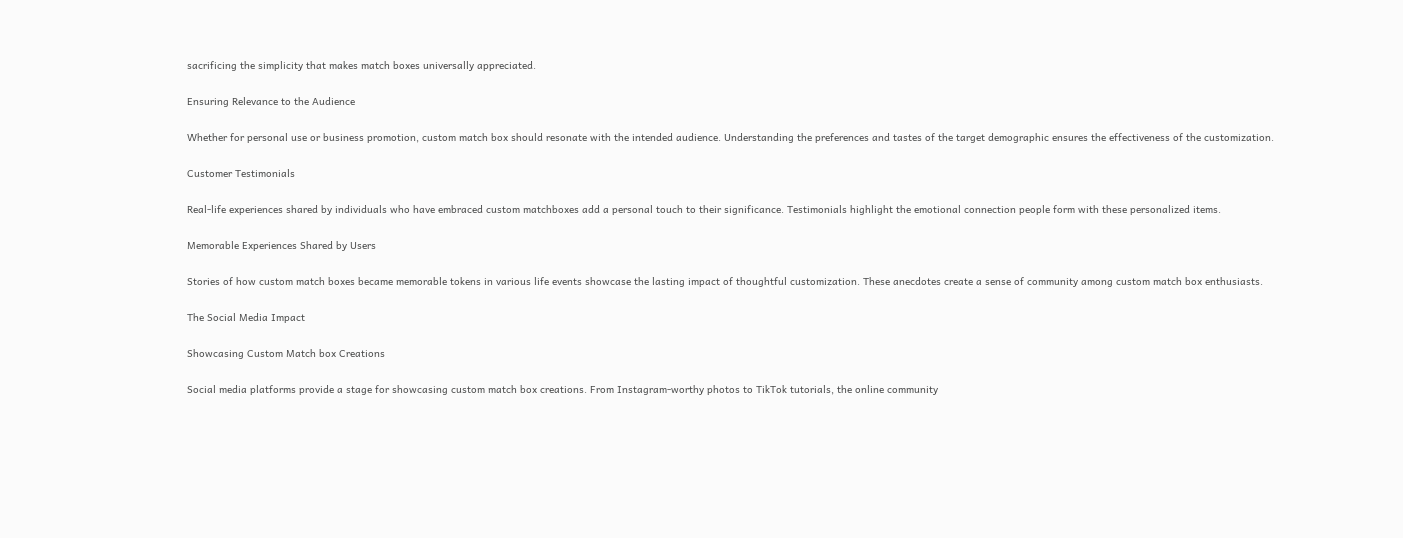sacrificing the simplicity that makes match boxes universally appreciated.

Ensuring Relevance to the Audience

Whether for personal use or business promotion, custom match box should resonate with the intended audience. Understanding the preferences and tastes of the target demographic ensures the effectiveness of the customization.

Customer Testimonials

Real-life experiences shared by individuals who have embraced custom matchboxes add a personal touch to their significance. Testimonials highlight the emotional connection people form with these personalized items.

Memorable Experiences Shared by Users

Stories of how custom match boxes became memorable tokens in various life events showcase the lasting impact of thoughtful customization. These anecdotes create a sense of community among custom match box enthusiasts.

The Social Media Impact

Showcasing Custom Match box Creations

Social media platforms provide a stage for showcasing custom match box creations. From Instagram-worthy photos to TikTok tutorials, the online community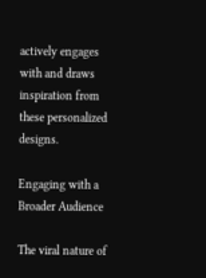actively engages with and draws inspiration from these personalized designs.

Engaging with a Broader Audience

The viral nature of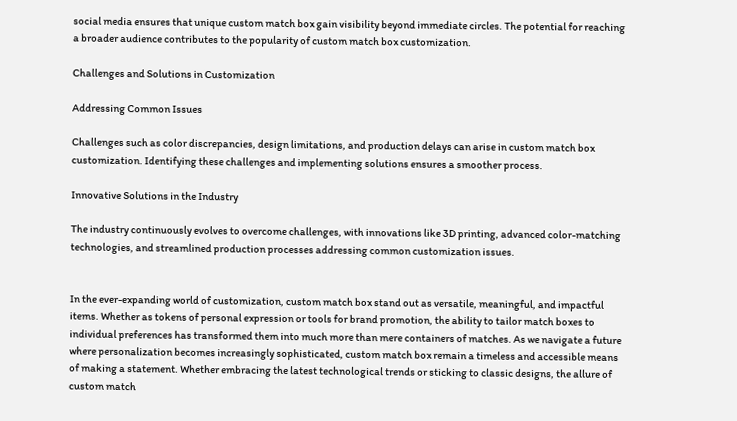social media ensures that unique custom match box gain visibility beyond immediate circles. The potential for reaching a broader audience contributes to the popularity of custom match box customization.

Challenges and Solutions in Customization

Addressing Common Issues

Challenges such as color discrepancies, design limitations, and production delays can arise in custom match box customization. Identifying these challenges and implementing solutions ensures a smoother process.

Innovative Solutions in the Industry

The industry continuously evolves to overcome challenges, with innovations like 3D printing, advanced color-matching technologies, and streamlined production processes addressing common customization issues.


In the ever-expanding world of customization, custom match box stand out as versatile, meaningful, and impactful items. Whether as tokens of personal expression or tools for brand promotion, the ability to tailor match boxes to individual preferences has transformed them into much more than mere containers of matches. As we navigate a future where personalization becomes increasingly sophisticated, custom match box remain a timeless and accessible means of making a statement. Whether embracing the latest technological trends or sticking to classic designs, the allure of custom match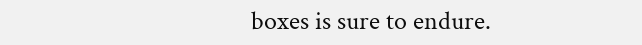boxes is sure to endure.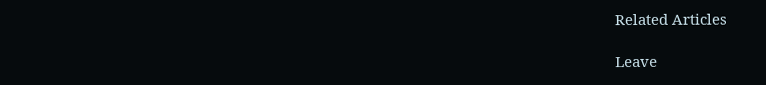Related Articles

Leave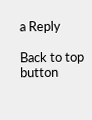a Reply

Back to top button